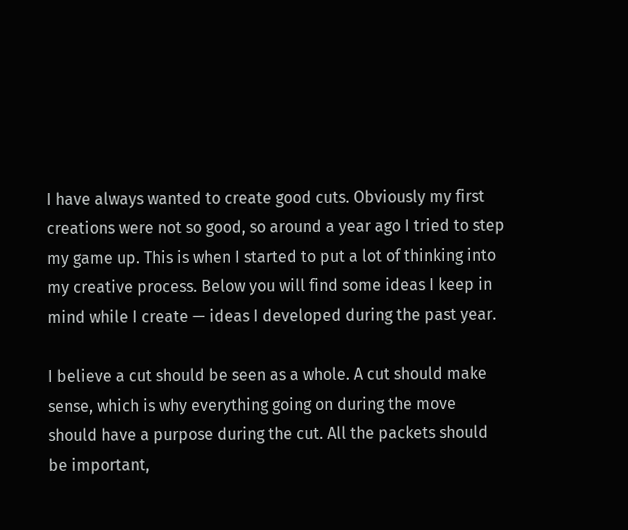I have always wanted to create good cuts. Obviously my first creations were not so good, so around a year ago I tried to step my game up. This is when I started to put a lot of thinking into my creative process. Below you will find some ideas I keep in mind while I create — ideas I developed during the past year.

I believe a cut should be seen as a whole. A cut should make sense, which is why everything going on during the move should have a purpose during the cut. All the packets should be important,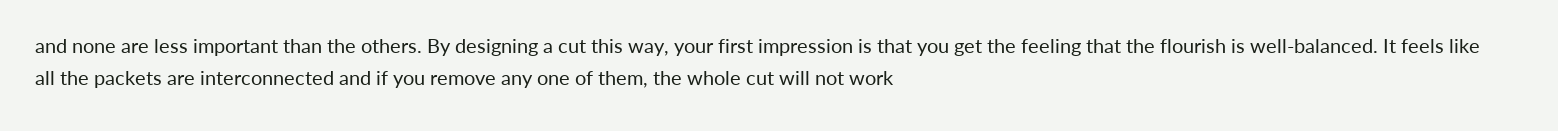and none are less important than the others. By designing a cut this way, your first impression is that you get the feeling that the flourish is well-balanced. It feels like all the packets are interconnected and if you remove any one of them, the whole cut will not work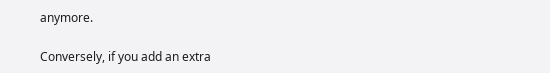anymore.

Conversely, if you add an extra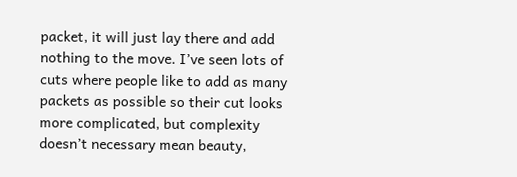packet, it will just lay there and add nothing to the move. I’ve seen lots of cuts where people like to add as many packets as possible so their cut looks more complicated, but complexity doesn’t necessary mean beauty,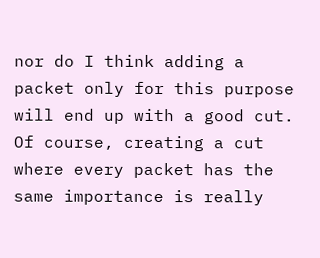nor do I think adding a packet only for this purpose will end up with a good cut. Of course, creating a cut where every packet has the same importance is really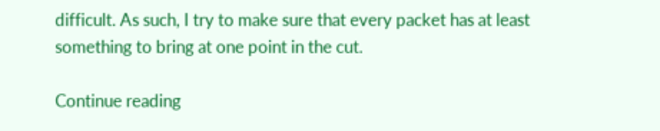difficult. As such, I try to make sure that every packet has at least something to bring at one point in the cut.

Continue reading